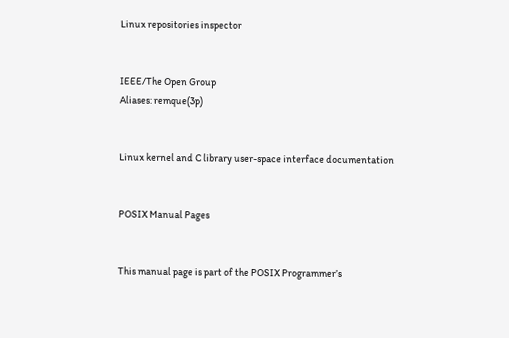Linux repositories inspector


IEEE/The Open Group
Aliases: remque(3p)


Linux kernel and C library user-space interface documentation


POSIX Manual Pages


This manual page is part of the POSIX Programmer’s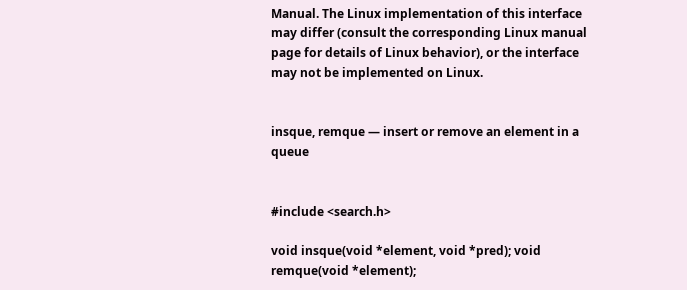Manual. The Linux implementation of this interface may differ (consult the corresponding Linux manual page for details of Linux behavior), or the interface may not be implemented on Linux.


insque, remque — insert or remove an element in a queue


#include <search.h>

void insque(void *element, void *pred); void remque(void *element);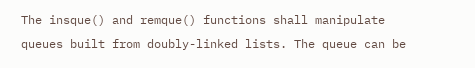The insque() and remque() functions shall manipulate queues built from doubly-linked lists. The queue can be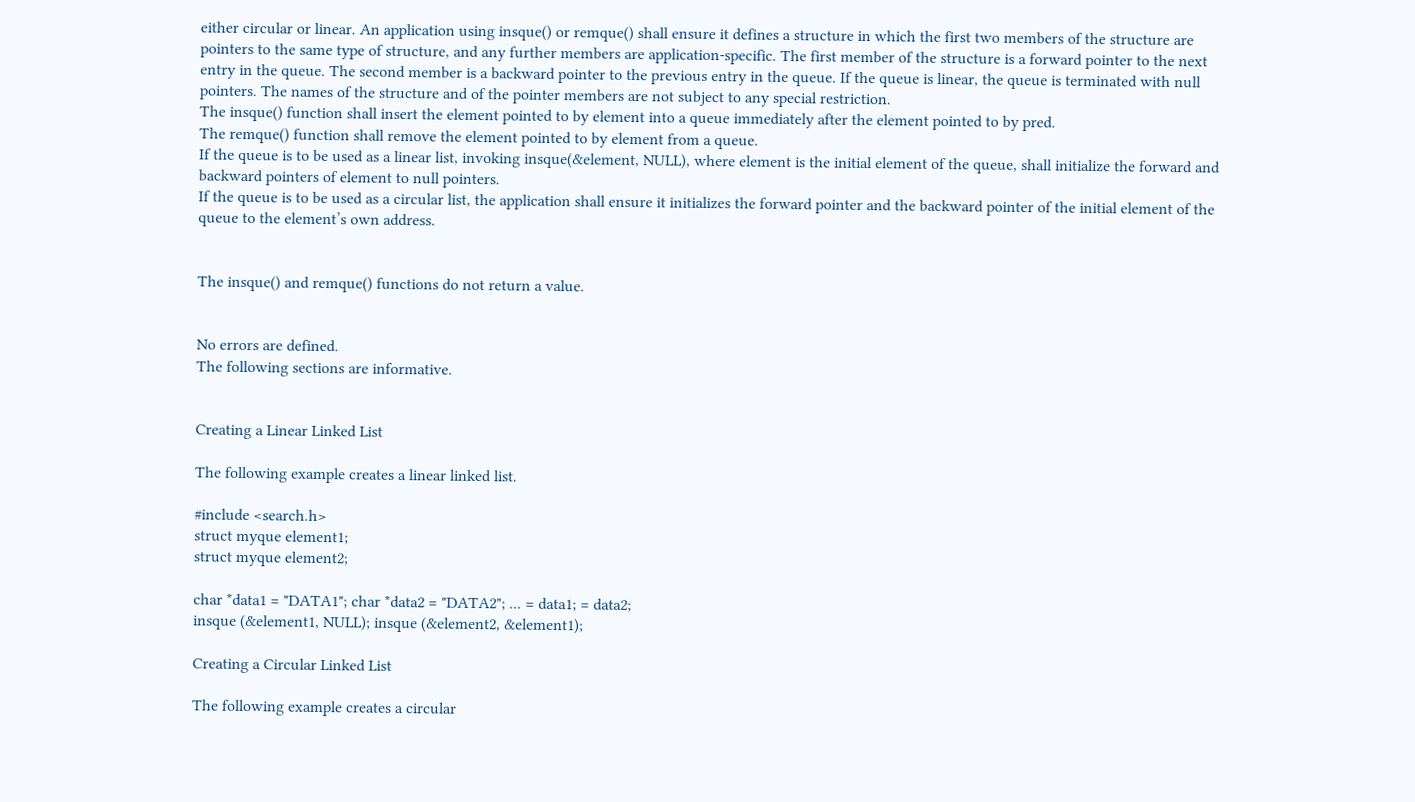either circular or linear. An application using insque() or remque() shall ensure it defines a structure in which the first two members of the structure are pointers to the same type of structure, and any further members are application-specific. The first member of the structure is a forward pointer to the next entry in the queue. The second member is a backward pointer to the previous entry in the queue. If the queue is linear, the queue is terminated with null pointers. The names of the structure and of the pointer members are not subject to any special restriction.
The insque() function shall insert the element pointed to by element into a queue immediately after the element pointed to by pred.
The remque() function shall remove the element pointed to by element from a queue.
If the queue is to be used as a linear list, invoking insque(&element, NULL), where element is the initial element of the queue, shall initialize the forward and backward pointers of element to null pointers.
If the queue is to be used as a circular list, the application shall ensure it initializes the forward pointer and the backward pointer of the initial element of the queue to the element’s own address.


The insque() and remque() functions do not return a value.


No errors are defined.
The following sections are informative.


Creating a Linear Linked List

The following example creates a linear linked list.

#include <search.h>
struct myque element1;
struct myque element2;

char *data1 = "DATA1"; char *data2 = "DATA2"; ... = data1; = data2;
insque (&element1, NULL); insque (&element2, &element1);

Creating a Circular Linked List

The following example creates a circular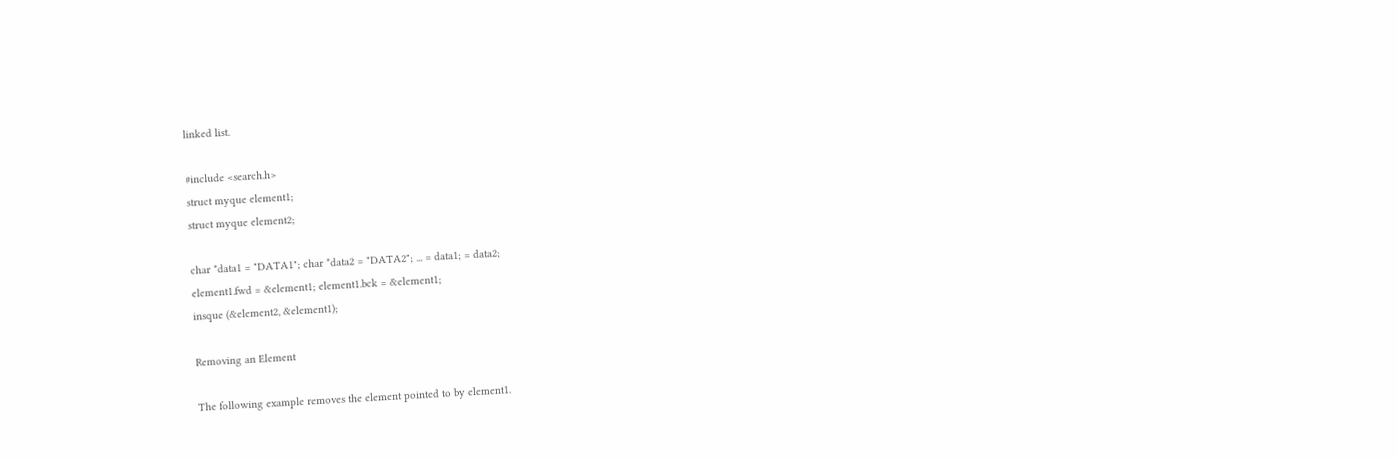linked list.

#include <search.h>
struct myque element1;
struct myque element2;

char *data1 = "DATA1"; char *data2 = "DATA2"; ... = data1; = data2;
element1.fwd = &element1; element1.bck = &element1;
insque (&element2, &element1);

Removing an Element

The following example removes the element pointed to by element1.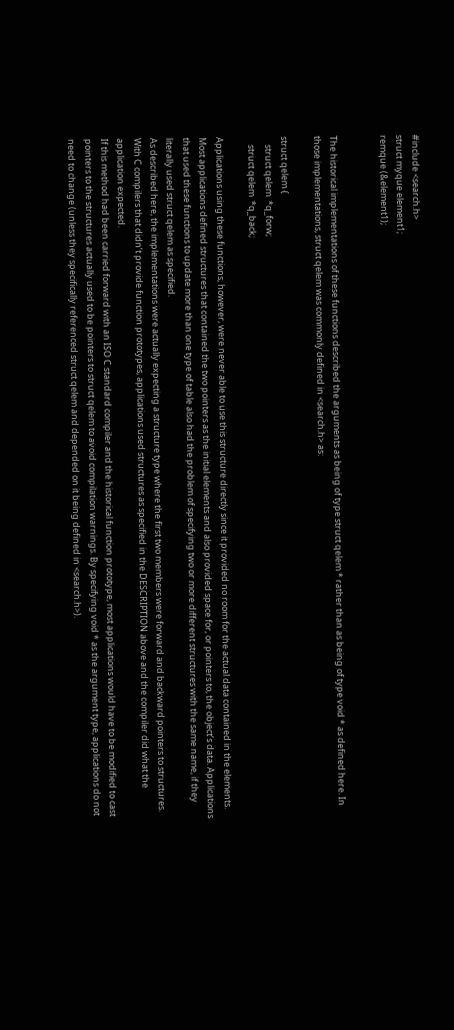#include <search.h>
struct myque element1;
remque (&element1);


The historical implementations of these functions described the arguments as being of type struct qelem * rather than as being of type void * as defined here. In those implementations, struct qelem was commonly defined in <search.h> as:

struct qelem {
    struct qelem  *q_forw;
    struct qelem  *q_back;

Applications using these functions, however, were never able to use this structure directly since it provided no room for the actual data contained in the elements. Most applications defined structures that contained the two pointers as the initial elements and also provided space for, or pointers to, the object’s data. Applications that used these functions to update more than one type of table also had the problem of specifying two or more different structures with the same name, if they literally used struct qelem as specified.
As described here, the implementations were actually expecting a structure type where the first two members were forward and backward pointers to structures. With C compilers that didn’t provide function prototypes, applications used structures as specified in the DESCRIPTION above and the compiler did what the application expected.
If this method had been carried forward with an ISO C standard compiler and the historical function prototype, most applications would have to be modified to cast pointers to the structures actually used to be pointers to struct qelem to avoid compilation warnings. By specifying void * as the argument type, applications do not need to change (unless they specifically referenced struct qelem and depended on it being defined in <search.h>).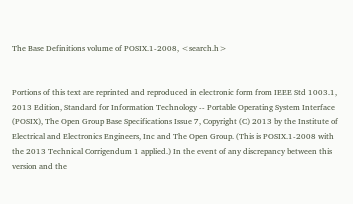The Base Definitions volume of POSIX.1-2008, <search.h>


Portions of this text are reprinted and reproduced in electronic form from IEEE Std 1003.1, 2013 Edition, Standard for Information Technology -- Portable Operating System Interface (POSIX), The Open Group Base Specifications Issue 7, Copyright (C) 2013 by the Institute of Electrical and Electronics Engineers, Inc and The Open Group. (This is POSIX.1-2008 with the 2013 Technical Corrigendum 1 applied.) In the event of any discrepancy between this version and the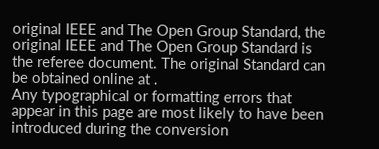original IEEE and The Open Group Standard, the original IEEE and The Open Group Standard is the referee document. The original Standard can be obtained online at .
Any typographical or formatting errors that appear in this page are most likely to have been introduced during the conversion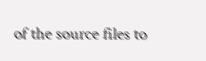of the source files to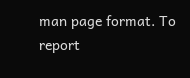man page format. To report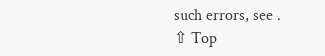such errors, see .
⇧ Top